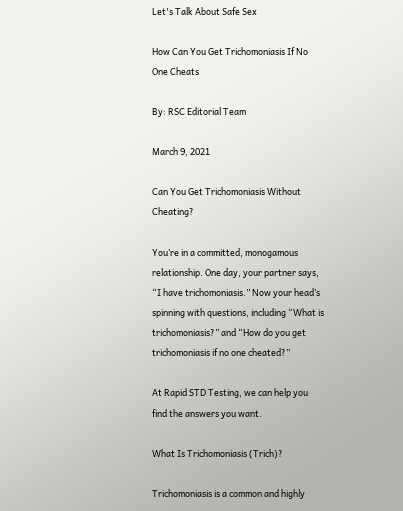Let's Talk About Safe Sex

How Can You Get Trichomoniasis If No One Cheats

By: RSC Editorial Team

March 9, 2021

Can You Get Trichomoniasis Without Cheating?

You’re in a committed, monogamous relationship. One day, your partner says, “I have trichomoniasis.” Now your head’s spinning with questions, including “What is trichomoniasis?” and “How do you get trichomoniasis if no one cheated?”

At Rapid STD Testing, we can help you find the answers you want.

What Is Trichomoniasis (Trich)?

Trichomoniasis is a common and highly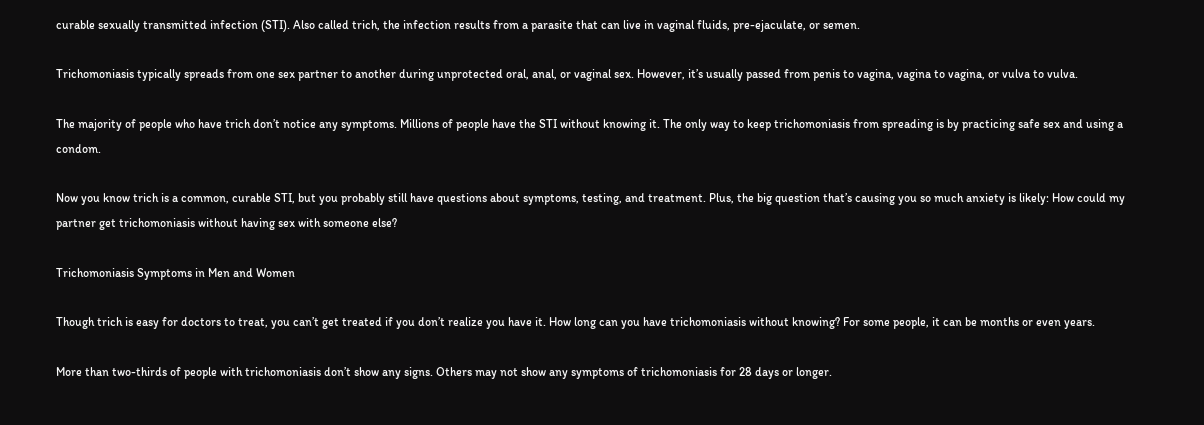curable sexually transmitted infection (STI). Also called trich, the infection results from a parasite that can live in vaginal fluids, pre-ejaculate, or semen.

Trichomoniasis typically spreads from one sex partner to another during unprotected oral, anal, or vaginal sex. However, it’s usually passed from penis to vagina, vagina to vagina, or vulva to vulva.

The majority of people who have trich don’t notice any symptoms. Millions of people have the STI without knowing it. The only way to keep trichomoniasis from spreading is by practicing safe sex and using a condom.

Now you know trich is a common, curable STI, but you probably still have questions about symptoms, testing, and treatment. Plus, the big question that’s causing you so much anxiety is likely: How could my partner get trichomoniasis without having sex with someone else?

Trichomoniasis Symptoms in Men and Women

Though trich is easy for doctors to treat, you can’t get treated if you don’t realize you have it. How long can you have trichomoniasis without knowing? For some people, it can be months or even years.

More than two-thirds of people with trichomoniasis don’t show any signs. Others may not show any symptoms of trichomoniasis for 28 days or longer.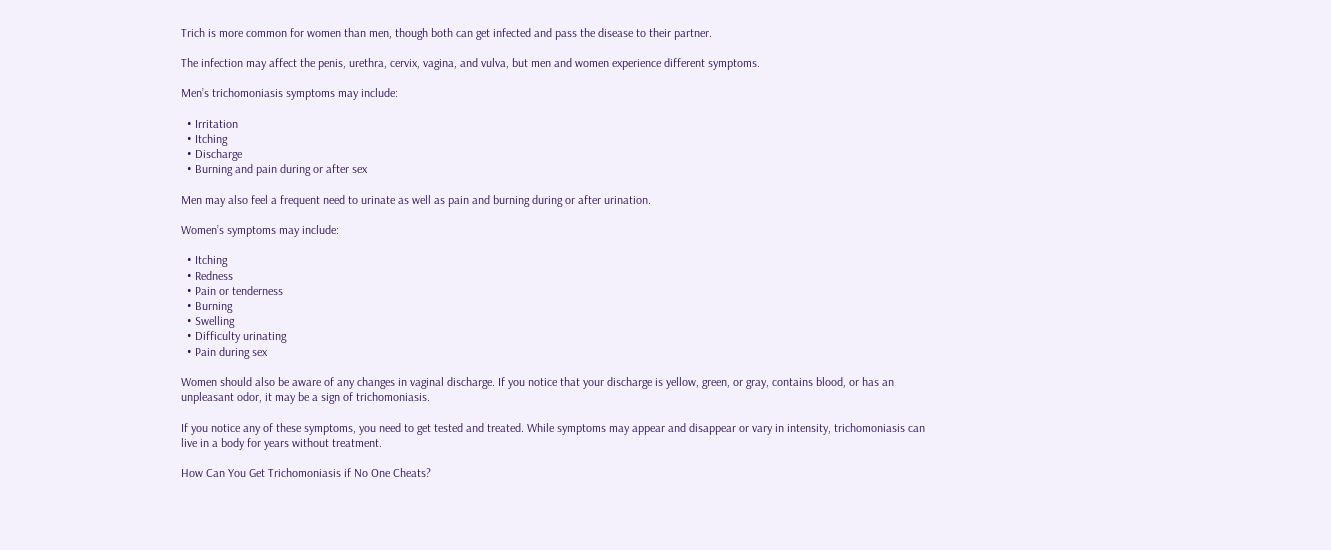Trich is more common for women than men, though both can get infected and pass the disease to their partner.

The infection may affect the penis, urethra, cervix, vagina, and vulva, but men and women experience different symptoms.

Men’s trichomoniasis symptoms may include:

  • Irritation
  • Itching
  • Discharge
  • Burning and pain during or after sex

Men may also feel a frequent need to urinate as well as pain and burning during or after urination.

Women’s symptoms may include:

  • Itching
  • Redness
  • Pain or tenderness
  • Burning
  • Swelling
  • Difficulty urinating
  • Pain during sex

Women should also be aware of any changes in vaginal discharge. If you notice that your discharge is yellow, green, or gray, contains blood, or has an unpleasant odor, it may be a sign of trichomoniasis.

If you notice any of these symptoms, you need to get tested and treated. While symptoms may appear and disappear or vary in intensity, trichomoniasis can live in a body for years without treatment.

How Can You Get Trichomoniasis if No One Cheats?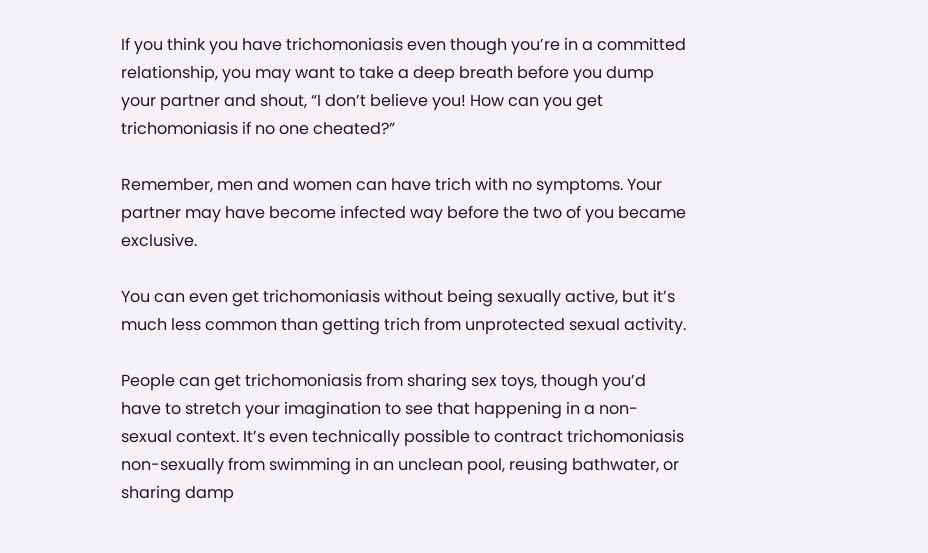If you think you have trichomoniasis even though you’re in a committed relationship, you may want to take a deep breath before you dump your partner and shout, “I don’t believe you! How can you get trichomoniasis if no one cheated?”

Remember, men and women can have trich with no symptoms. Your partner may have become infected way before the two of you became exclusive.

You can even get trichomoniasis without being sexually active, but it’s much less common than getting trich from unprotected sexual activity.

People can get trichomoniasis from sharing sex toys, though you’d have to stretch your imagination to see that happening in a non-sexual context. It’s even technically possible to contract trichomoniasis non-sexually from swimming in an unclean pool, reusing bathwater, or sharing damp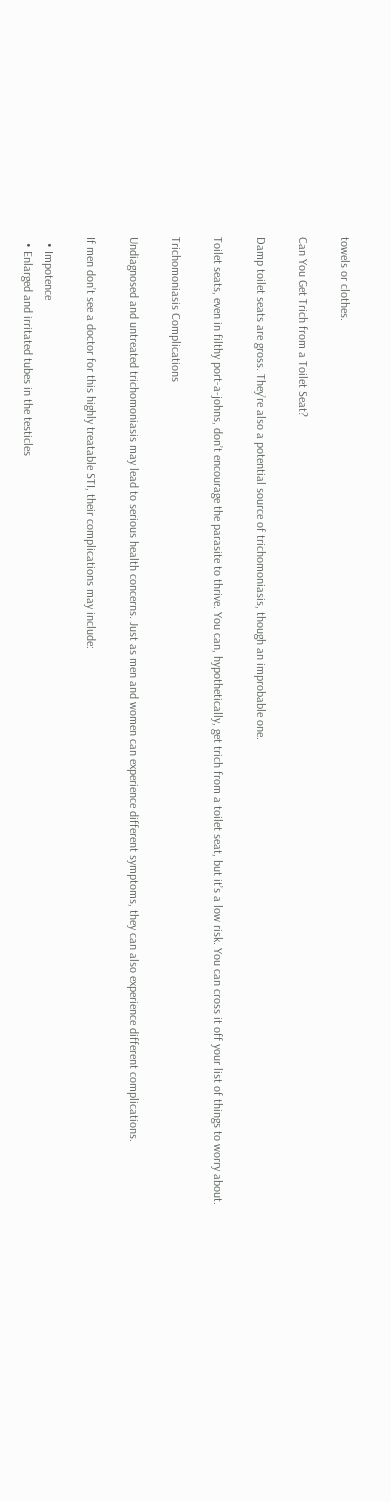towels or clothes.

Can You Get Trich from a Toilet Seat?

Damp toilet seats are gross. They’re also a potential source of trichomoniasis, though an improbable one.

Toilet seats, even in filthy port-a-johns, don’t encourage the parasite to thrive. You can, hypothetically, get trich from a toilet seat, but it’s a low risk. You can cross it off your list of things to worry about.

Trichomoniasis Complications

Undiagnosed and untreated trichomoniasis may lead to serious health concerns. Just as men and women can experience different symptoms, they can also experience different complications.

If men don’t see a doctor for this highly treatable STI, their complications may include:

  • Impotence
  • Enlarged and irritated tubes in the testicles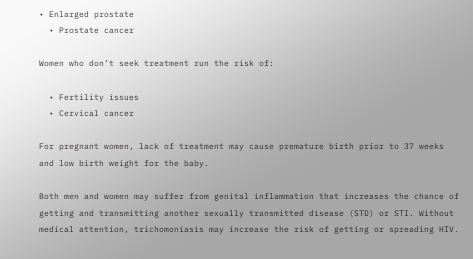• Enlarged prostate
  • Prostate cancer

Women who don’t seek treatment run the risk of:

  • Fertility issues
  • Cervical cancer

For pregnant women, lack of treatment may cause premature birth prior to 37 weeks and low birth weight for the baby.

Both men and women may suffer from genital inflammation that increases the chance of getting and transmitting another sexually transmitted disease (STD) or STI. Without medical attention, trichomoniasis may increase the risk of getting or spreading HIV.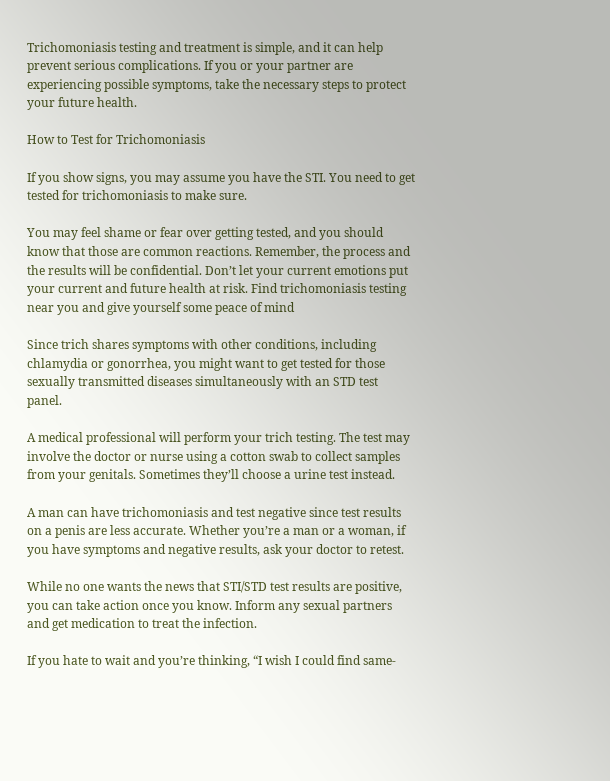Trichomoniasis testing and treatment is simple, and it can help prevent serious complications. If you or your partner are experiencing possible symptoms, take the necessary steps to protect your future health.

How to Test for Trichomoniasis

If you show signs, you may assume you have the STI. You need to get tested for trichomoniasis to make sure.

You may feel shame or fear over getting tested, and you should know that those are common reactions. Remember, the process and the results will be confidential. Don’t let your current emotions put your current and future health at risk. Find trichomoniasis testing near you and give yourself some peace of mind

Since trich shares symptoms with other conditions, including chlamydia or gonorrhea, you might want to get tested for those sexually transmitted diseases simultaneously with an STD test panel.

A medical professional will perform your trich testing. The test may involve the doctor or nurse using a cotton swab to collect samples from your genitals. Sometimes they’ll choose a urine test instead.

A man can have trichomoniasis and test negative since test results on a penis are less accurate. Whether you’re a man or a woman, if you have symptoms and negative results, ask your doctor to retest.

While no one wants the news that STI/STD test results are positive, you can take action once you know. Inform any sexual partners and get medication to treat the infection.

If you hate to wait and you’re thinking, “I wish I could find same-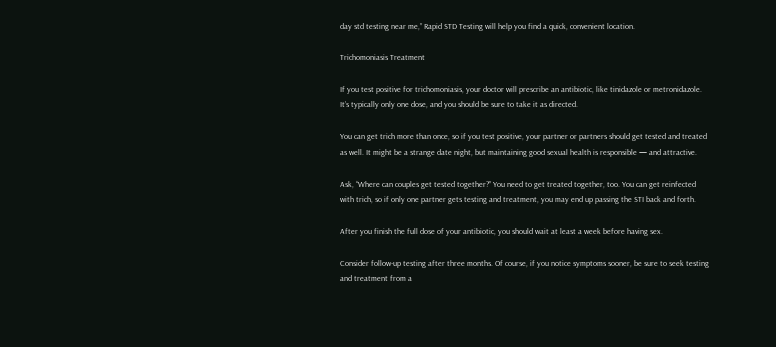day std testing near me,” Rapid STD Testing will help you find a quick, convenient location.

Trichomoniasis Treatment

If you test positive for trichomoniasis, your doctor will prescribe an antibiotic, like tinidazole or metronidazole. It’s typically only one dose, and you should be sure to take it as directed.

You can get trich more than once, so if you test positive, your partner or partners should get tested and treated as well. It might be a strange date night, but maintaining good sexual health is responsible — and attractive.

Ask, “Where can couples get tested together?” You need to get treated together, too. You can get reinfected with trich, so if only one partner gets testing and treatment, you may end up passing the STI back and forth.

After you finish the full dose of your antibiotic, you should wait at least a week before having sex.

Consider follow-up testing after three months. Of course, if you notice symptoms sooner, be sure to seek testing and treatment from a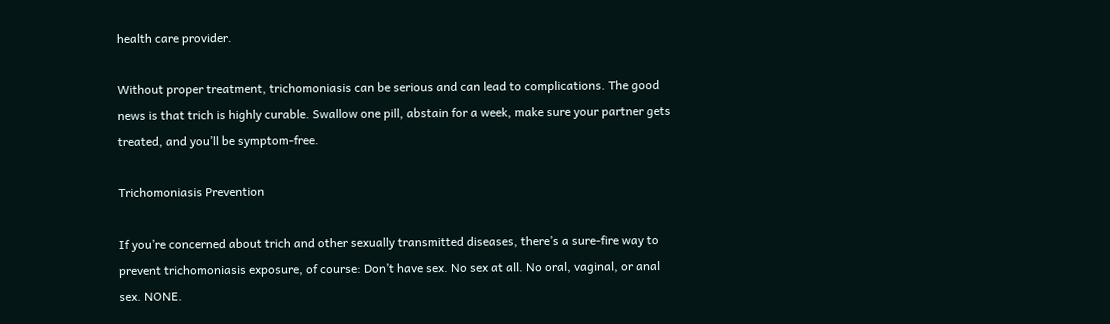health care provider.

Without proper treatment, trichomoniasis can be serious and can lead to complications. The good news is that trich is highly curable. Swallow one pill, abstain for a week, make sure your partner gets treated, and you’ll be symptom-free.

Trichomoniasis Prevention

If you’re concerned about trich and other sexually transmitted diseases, there’s a sure-fire way to prevent trichomoniasis exposure, of course: Don’t have sex. No sex at all. No oral, vaginal, or anal sex. NONE.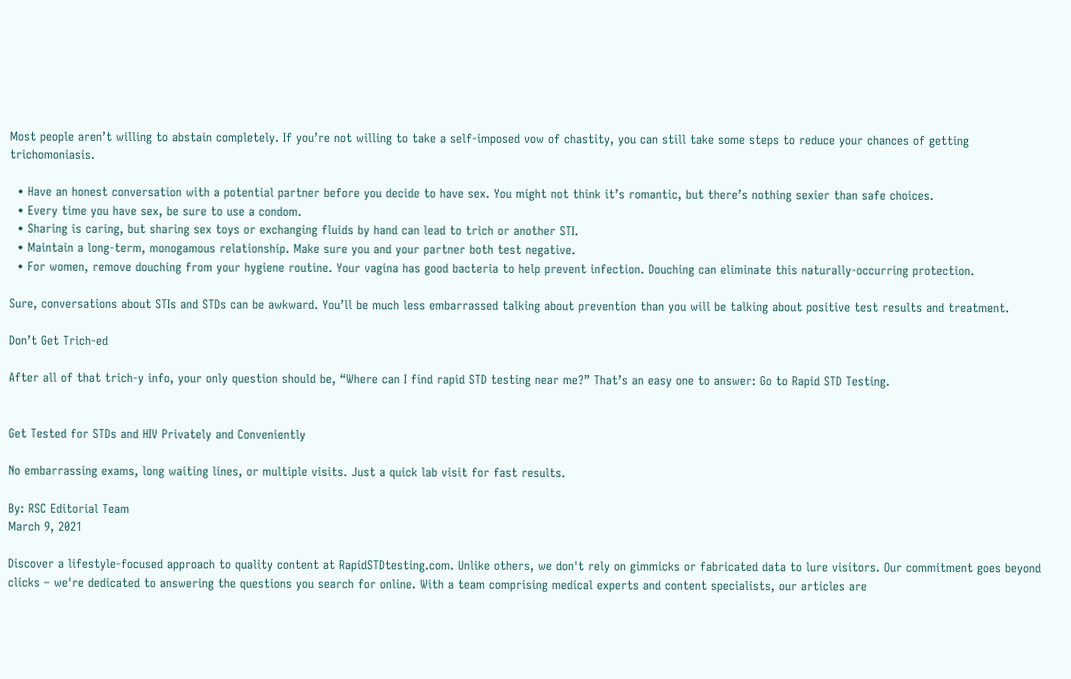Most people aren’t willing to abstain completely. If you’re not willing to take a self-imposed vow of chastity, you can still take some steps to reduce your chances of getting trichomoniasis.

  • Have an honest conversation with a potential partner before you decide to have sex. You might not think it’s romantic, but there’s nothing sexier than safe choices.
  • Every time you have sex, be sure to use a condom.
  • Sharing is caring, but sharing sex toys or exchanging fluids by hand can lead to trich or another STI.
  • Maintain a long-term, monogamous relationship. Make sure you and your partner both test negative.
  • For women, remove douching from your hygiene routine. Your vagina has good bacteria to help prevent infection. Douching can eliminate this naturally-occurring protection.

Sure, conversations about STIs and STDs can be awkward. You’ll be much less embarrassed talking about prevention than you will be talking about positive test results and treatment.

Don’t Get Trich-ed

After all of that trich-y info, your only question should be, “Where can I find rapid STD testing near me?” That’s an easy one to answer: Go to Rapid STD Testing.


Get Tested for STDs and HIV Privately and Conveniently

No embarrassing exams, long waiting lines, or multiple visits. Just a quick lab visit for fast results.

By: RSC Editorial Team
March 9, 2021

Discover a lifestyle-focused approach to quality content at RapidSTDtesting.com. Unlike others, we don't rely on gimmicks or fabricated data to lure visitors. Our commitment goes beyond clicks – we're dedicated to answering the questions you search for online. With a team comprising medical experts and content specialists, our articles are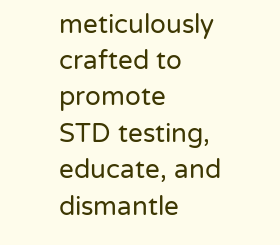meticulously crafted to promote STD testing, educate, and dismantle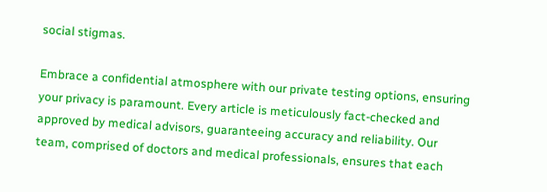social stigmas.

Embrace a confidential atmosphere with our private testing options, ensuring your privacy is paramount. Every article is meticulously fact-checked and approved by medical advisors, guaranteeing accuracy and reliability. Our team, comprised of doctors and medical professionals, ensures that each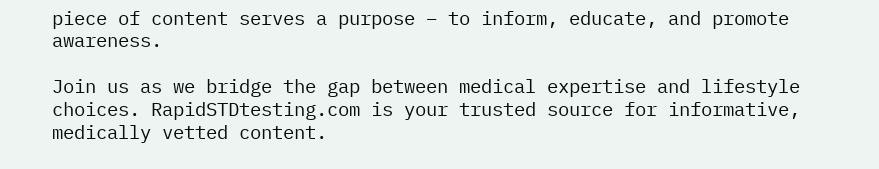piece of content serves a purpose – to inform, educate, and promote awareness.

Join us as we bridge the gap between medical expertise and lifestyle choices. RapidSTDtesting.com is your trusted source for informative, medically vetted content.